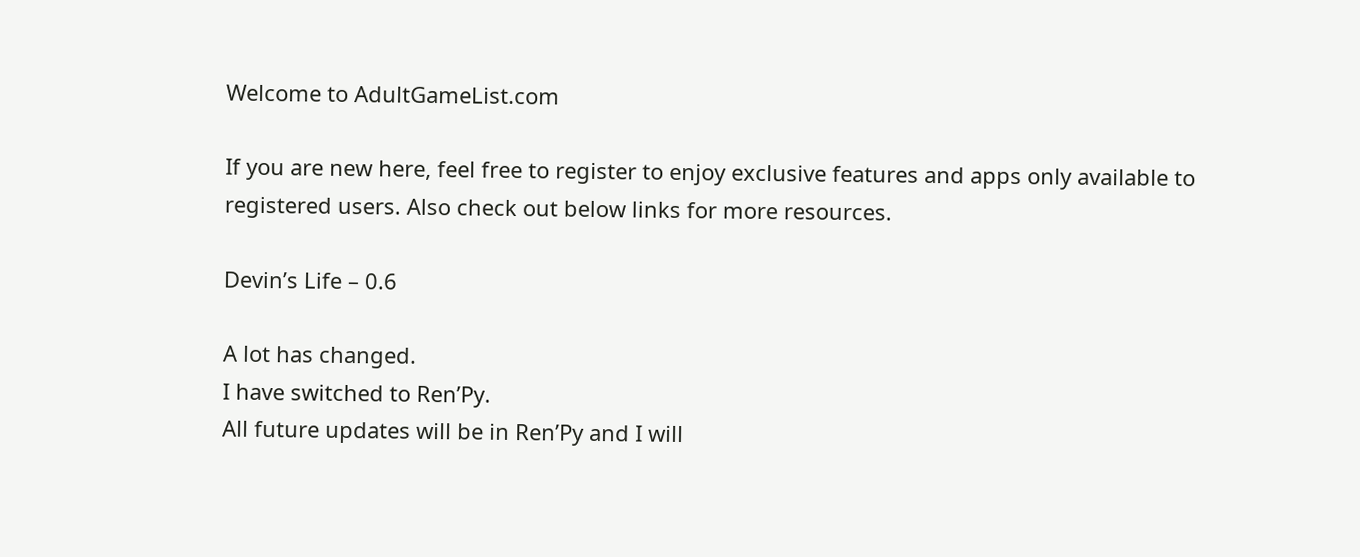Welcome to AdultGameList.com

If you are new here, feel free to register to enjoy exclusive features and apps only available to registered users. Also check out below links for more resources.

Devin’s Life – 0.6

A lot has changed.
I have switched to Ren’Py.
All future updates will be in Ren’Py and I will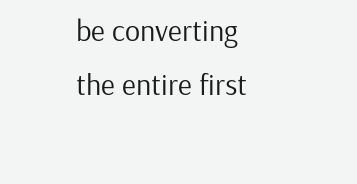be converting the entire first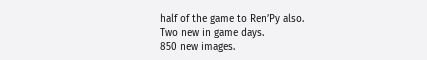half of the game to Ren’Py also.
Two new in game days.
850 new images.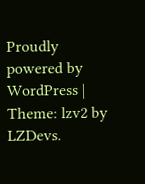Proudly powered by WordPress | Theme: lzv2 by LZDevs.